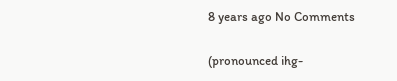8 years ago No Comments

(pronounced ihg-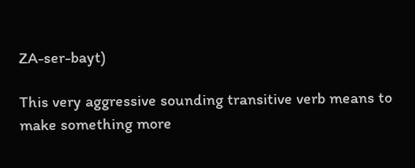ZA-ser-bayt)

This very aggressive sounding transitive verb means to make something more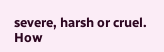severe, harsh or cruel. How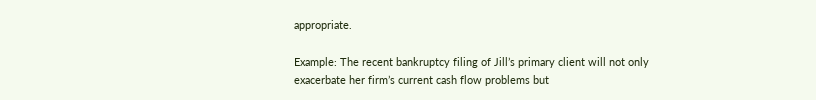appropriate.

Example: The recent bankruptcy filing of Jill’s primary client will not only exacerbate her firm’s current cash flow problems but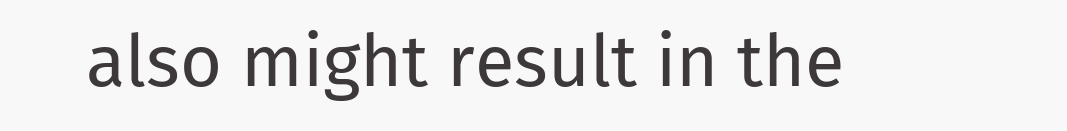also might result in the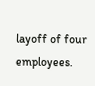layoff of four employees.